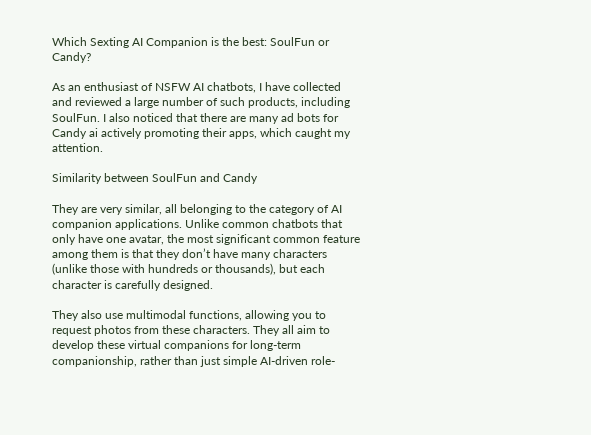Which Sexting AI Companion is the best: SoulFun or Candy?

As an enthusiast of NSFW AI chatbots, I have collected and reviewed a large number of such products, including SoulFun. I also noticed that there are many ad bots for Candy ai actively promoting their apps, which caught my attention.

Similarity between SoulFun and Candy

They are very similar, all belonging to the category of AI companion applications. Unlike common chatbots that only have one avatar, the most significant common feature among them is that they don’t have many characters (unlike those with hundreds or thousands), but each character is carefully designed.

They also use multimodal functions, allowing you to request photos from these characters. They all aim to develop these virtual companions for long-term companionship, rather than just simple AI-driven role-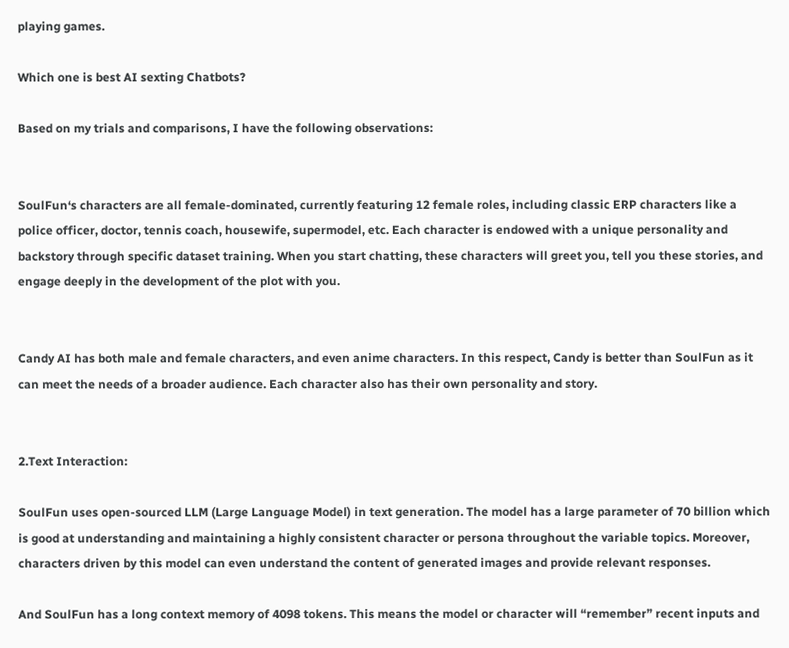playing games.

Which one is best AI sexting Chatbots?

Based on my trials and comparisons, I have the following observations:


SoulFun‘s characters are all female-dominated, currently featuring 12 female roles, including classic ERP characters like a police officer, doctor, tennis coach, housewife, supermodel, etc. Each character is endowed with a unique personality and backstory through specific dataset training. When you start chatting, these characters will greet you, tell you these stories, and engage deeply in the development of the plot with you.


Candy AI has both male and female characters, and even anime characters. In this respect, Candy is better than SoulFun as it can meet the needs of a broader audience. Each character also has their own personality and story.


2.Text Interaction:

SoulFun uses open-sourced LLM (Large Language Model) in text generation. The model has a large parameter of 70 billion which is good at understanding and maintaining a highly consistent character or persona throughout the variable topics. Moreover, characters driven by this model can even understand the content of generated images and provide relevant responses.

And SoulFun has a long context memory of 4098 tokens. This means the model or character will “remember” recent inputs and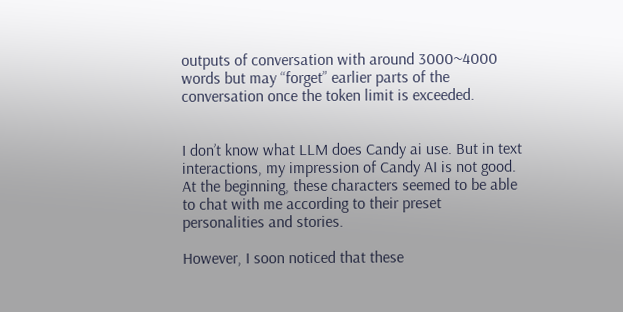outputs of conversation with around 3000~4000 words but may “forget” earlier parts of the conversation once the token limit is exceeded.


I don’t know what LLM does Candy ai use. But in text interactions, my impression of Candy AI is not good. At the beginning, these characters seemed to be able to chat with me according to their preset personalities and stories.

However, I soon noticed that these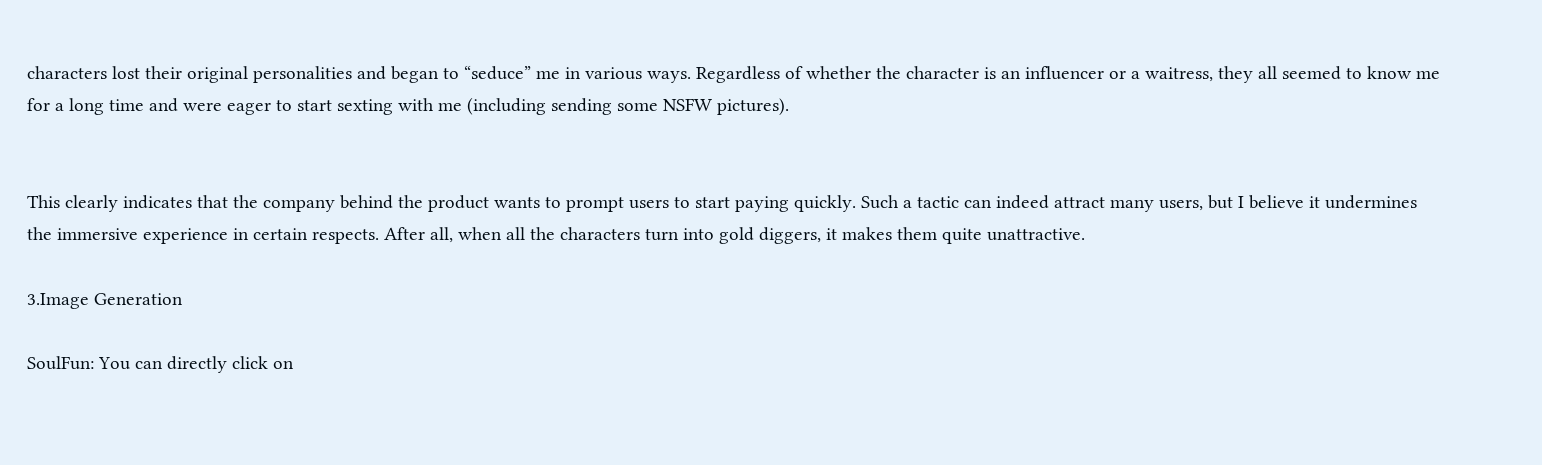characters lost their original personalities and began to “seduce” me in various ways. Regardless of whether the character is an influencer or a waitress, they all seemed to know me for a long time and were eager to start sexting with me (including sending some NSFW pictures).


This clearly indicates that the company behind the product wants to prompt users to start paying quickly. Such a tactic can indeed attract many users, but I believe it undermines the immersive experience in certain respects. After all, when all the characters turn into gold diggers, it makes them quite unattractive.

3.Image Generation

SoulFun: You can directly click on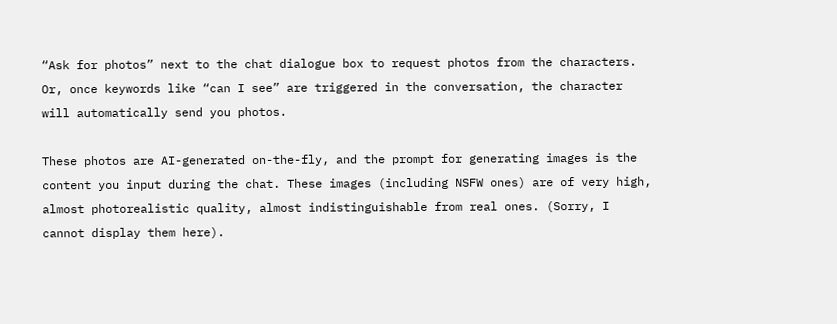“Ask for photos” next to the chat dialogue box to request photos from the characters. Or, once keywords like “can I see” are triggered in the conversation, the character will automatically send you photos.

These photos are AI-generated on-the-fly, and the prompt for generating images is the content you input during the chat. These images (including NSFW ones) are of very high, almost photorealistic quality, almost indistinguishable from real ones. (Sorry, I cannot display them here).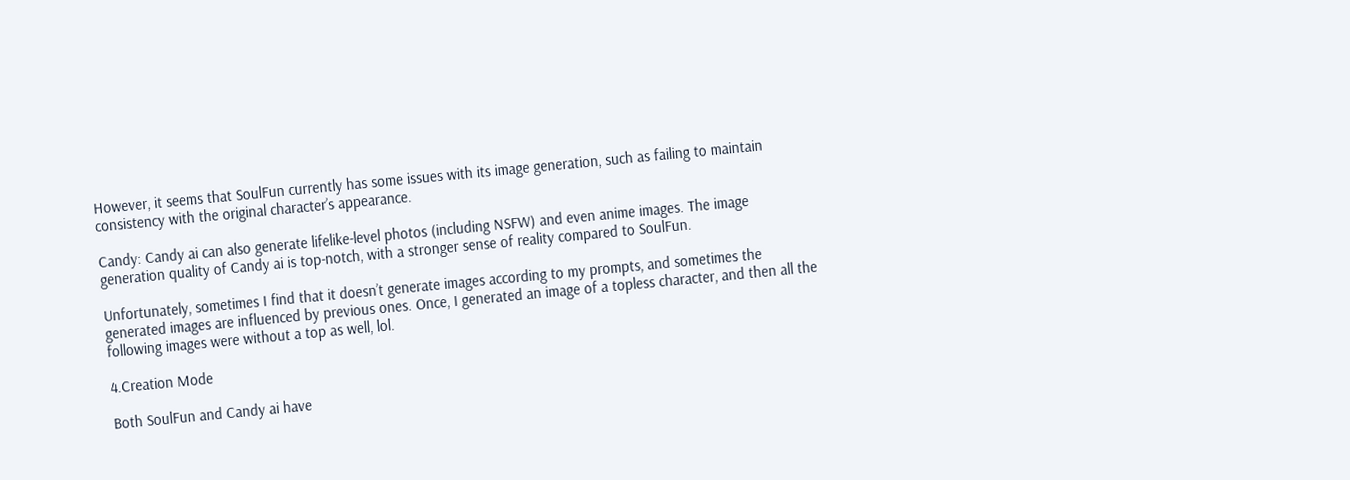However, it seems that SoulFun currently has some issues with its image generation, such as failing to maintain consistency with the original character’s appearance.

Candy: Candy ai can also generate lifelike-level photos (including NSFW) and even anime images. The image generation quality of Candy ai is top-notch, with a stronger sense of reality compared to SoulFun.

Unfortunately, sometimes I find that it doesn’t generate images according to my prompts, and sometimes the generated images are influenced by previous ones. Once, I generated an image of a topless character, and then all the following images were without a top as well, lol.

4.Creation Mode

Both SoulFun and Candy ai have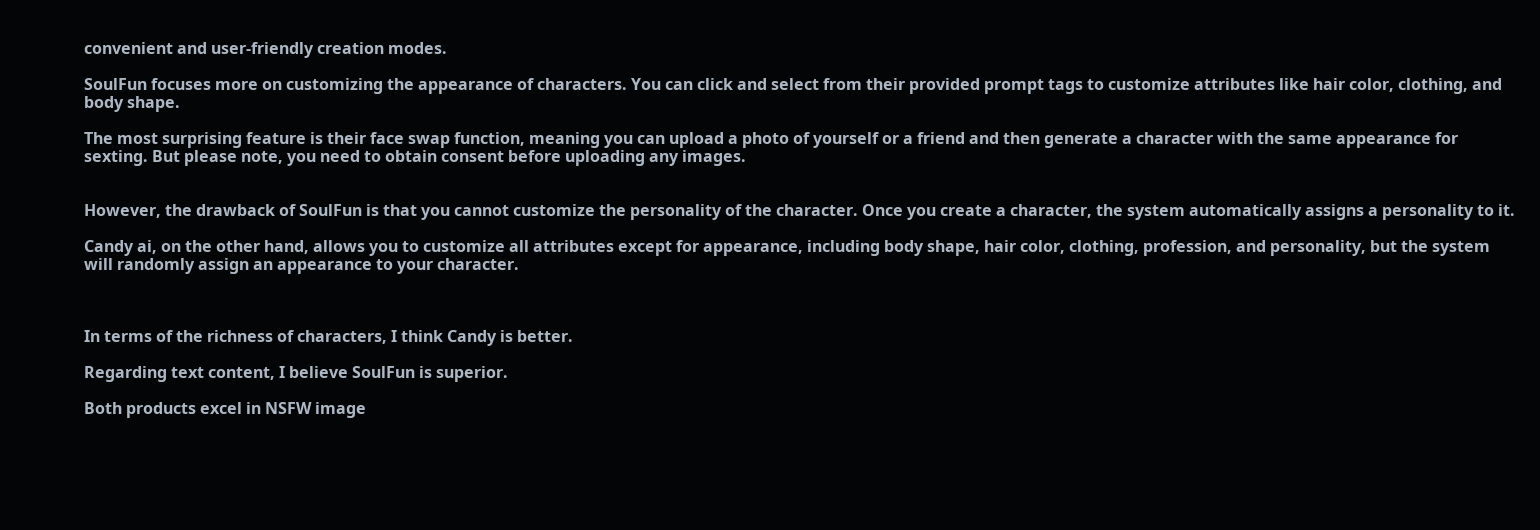convenient and user-friendly creation modes.

SoulFun focuses more on customizing the appearance of characters. You can click and select from their provided prompt tags to customize attributes like hair color, clothing, and body shape.

The most surprising feature is their face swap function, meaning you can upload a photo of yourself or a friend and then generate a character with the same appearance for sexting. But please note, you need to obtain consent before uploading any images.


However, the drawback of SoulFun is that you cannot customize the personality of the character. Once you create a character, the system automatically assigns a personality to it.

Candy ai, on the other hand, allows you to customize all attributes except for appearance, including body shape, hair color, clothing, profession, and personality, but the system will randomly assign an appearance to your character.



In terms of the richness of characters, I think Candy is better.

Regarding text content, I believe SoulFun is superior.

Both products excel in NSFW image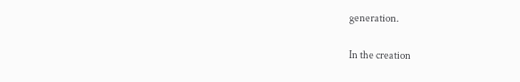generation.

In the creation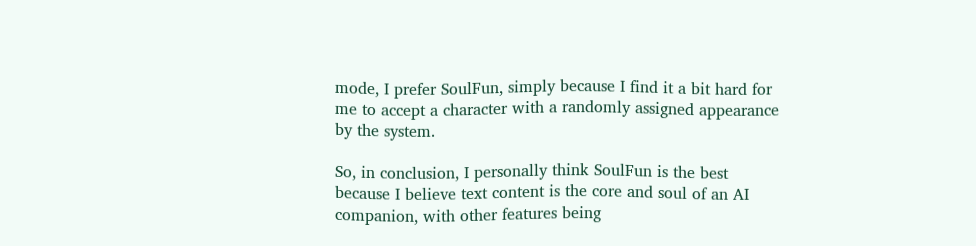mode, I prefer SoulFun, simply because I find it a bit hard for me to accept a character with a randomly assigned appearance by the system.

So, in conclusion, I personally think SoulFun is the best because I believe text content is the core and soul of an AI companion, with other features being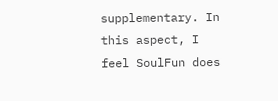supplementary. In this aspect, I feel SoulFun does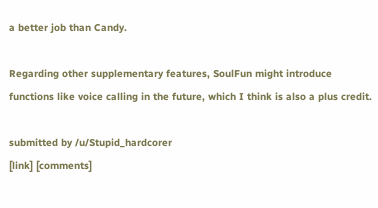a better job than Candy.

Regarding other supplementary features, SoulFun might introduce functions like voice calling in the future, which I think is also a plus credit.

submitted by /u/Stupid_hardcorer
[link] [comments]